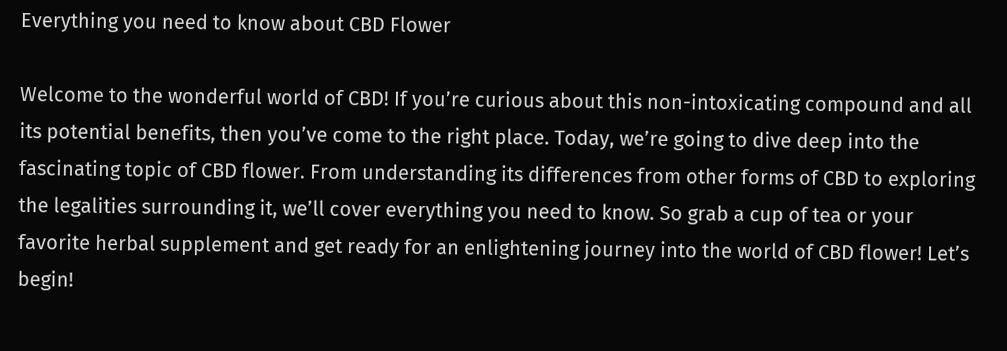Everything you need to know about CBD Flower

Welcome to the wonderful world of CBD! If you’re curious about this non-intoxicating compound and all its potential benefits, then you’ve come to the right place. Today, we’re going to dive deep into the fascinating topic of CBD flower. From understanding its differences from other forms of CBD to exploring the legalities surrounding it, we’ll cover everything you need to know. So grab a cup of tea or your favorite herbal supplement and get ready for an enlightening journey into the world of CBD flower! Let’s begin!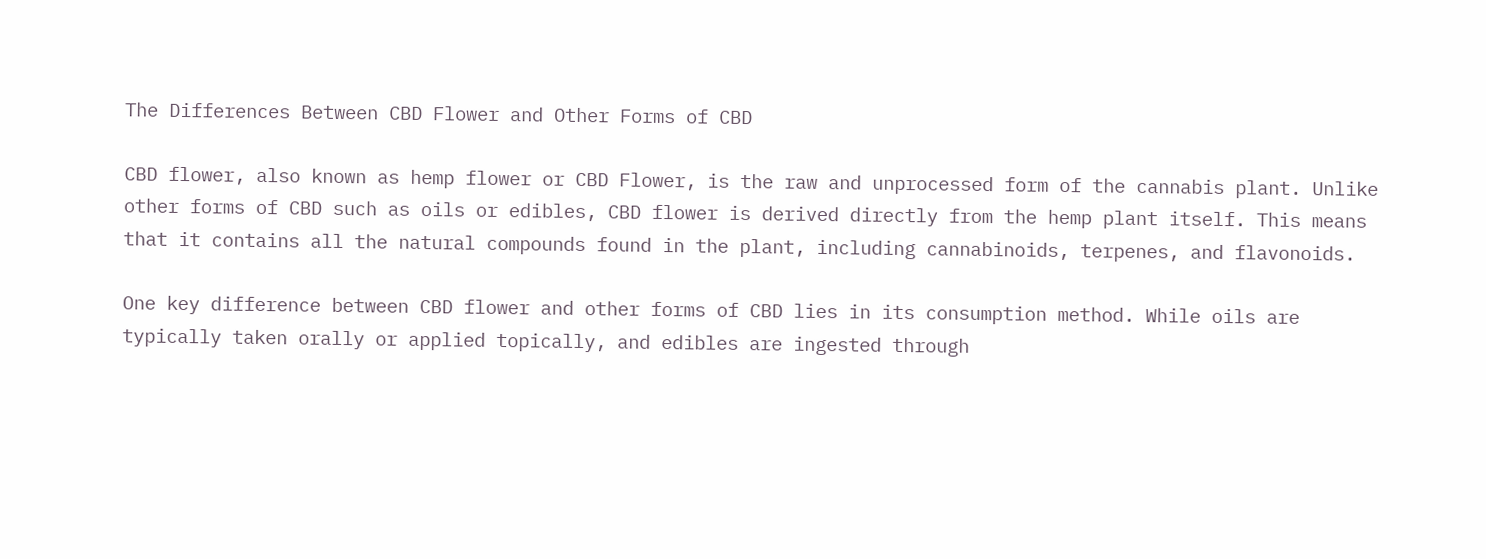The Differences Between CBD Flower and Other Forms of CBD

CBD flower, also known as hemp flower or CBD Flower, is the raw and unprocessed form of the cannabis plant. Unlike other forms of CBD such as oils or edibles, CBD flower is derived directly from the hemp plant itself. This means that it contains all the natural compounds found in the plant, including cannabinoids, terpenes, and flavonoids.

One key difference between CBD flower and other forms of CBD lies in its consumption method. While oils are typically taken orally or applied topically, and edibles are ingested through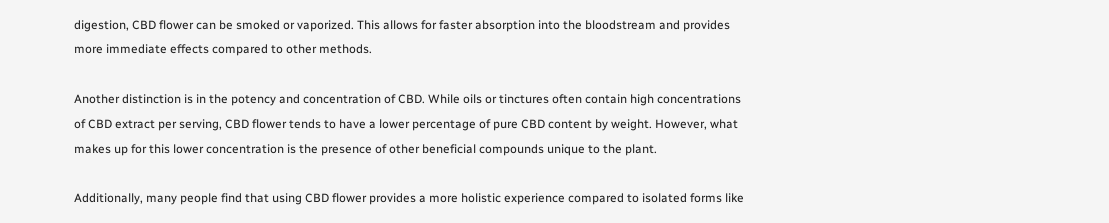digestion, CBD flower can be smoked or vaporized. This allows for faster absorption into the bloodstream and provides more immediate effects compared to other methods.

Another distinction is in the potency and concentration of CBD. While oils or tinctures often contain high concentrations of CBD extract per serving, CBD flower tends to have a lower percentage of pure CBD content by weight. However, what makes up for this lower concentration is the presence of other beneficial compounds unique to the plant.

Additionally, many people find that using CBD flower provides a more holistic experience compared to isolated forms like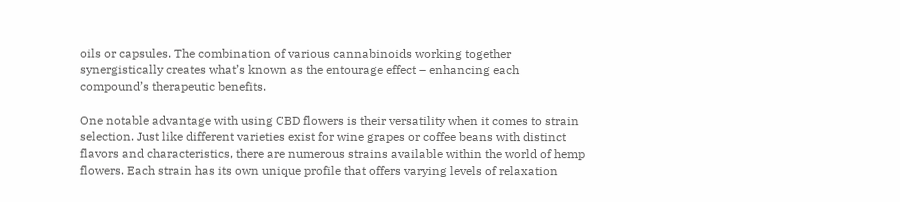oils or capsules. The combination of various cannabinoids working together synergistically creates what’s known as the entourage effect – enhancing each compound’s therapeutic benefits.

One notable advantage with using CBD flowers is their versatility when it comes to strain selection. Just like different varieties exist for wine grapes or coffee beans with distinct flavors and characteristics, there are numerous strains available within the world of hemp flowers. Each strain has its own unique profile that offers varying levels of relaxation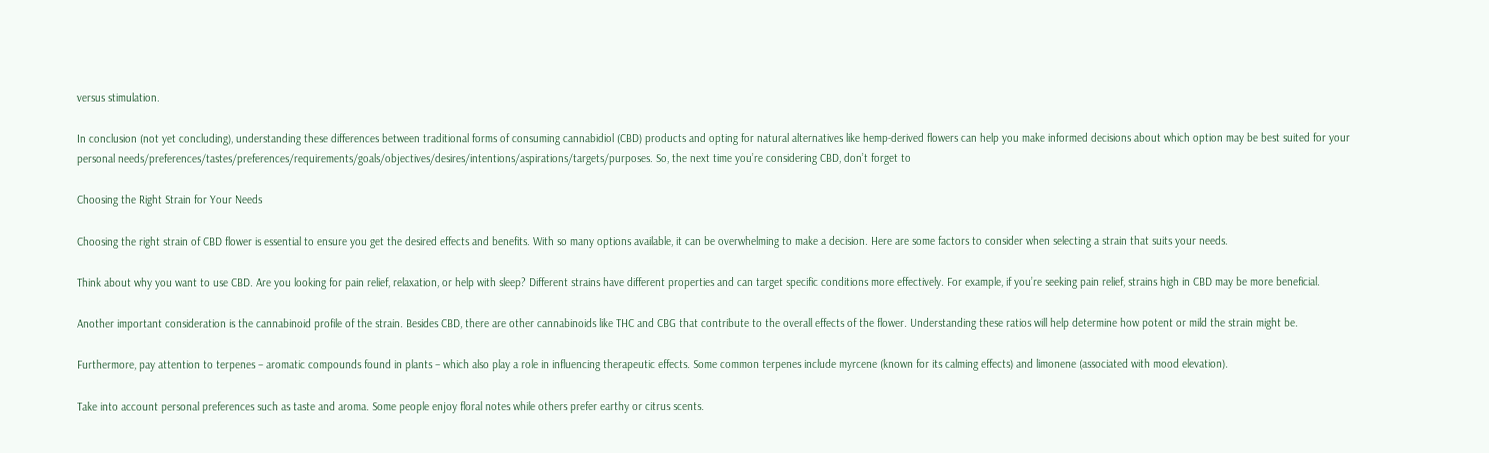versus stimulation.

In conclusion (not yet concluding), understanding these differences between traditional forms of consuming cannabidiol (CBD) products and opting for natural alternatives like hemp-derived flowers can help you make informed decisions about which option may be best suited for your personal needs/preferences/tastes/preferences/requirements/goals/objectives/desires/intentions/aspirations/targets/purposes. So, the next time you’re considering CBD, don’t forget to

Choosing the Right Strain for Your Needs

Choosing the right strain of CBD flower is essential to ensure you get the desired effects and benefits. With so many options available, it can be overwhelming to make a decision. Here are some factors to consider when selecting a strain that suits your needs.

Think about why you want to use CBD. Are you looking for pain relief, relaxation, or help with sleep? Different strains have different properties and can target specific conditions more effectively. For example, if you’re seeking pain relief, strains high in CBD may be more beneficial.

Another important consideration is the cannabinoid profile of the strain. Besides CBD, there are other cannabinoids like THC and CBG that contribute to the overall effects of the flower. Understanding these ratios will help determine how potent or mild the strain might be.

Furthermore, pay attention to terpenes – aromatic compounds found in plants – which also play a role in influencing therapeutic effects. Some common terpenes include myrcene (known for its calming effects) and limonene (associated with mood elevation).

Take into account personal preferences such as taste and aroma. Some people enjoy floral notes while others prefer earthy or citrus scents.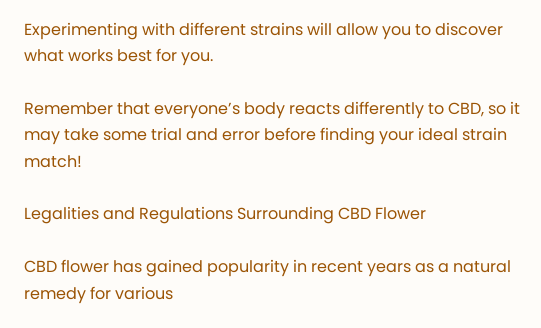Experimenting with different strains will allow you to discover what works best for you.

Remember that everyone’s body reacts differently to CBD, so it may take some trial and error before finding your ideal strain match!

Legalities and Regulations Surrounding CBD Flower

CBD flower has gained popularity in recent years as a natural remedy for various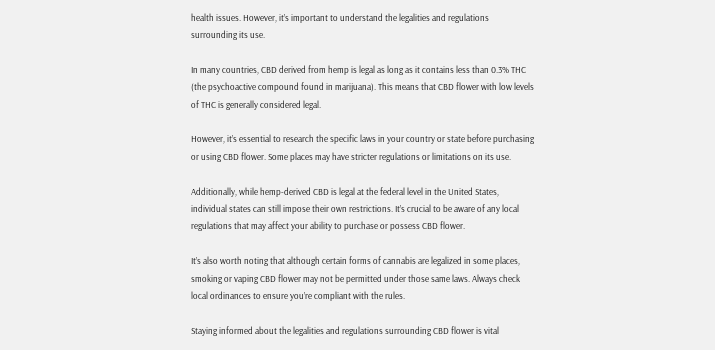health issues. However, it’s important to understand the legalities and regulations surrounding its use.

In many countries, CBD derived from hemp is legal as long as it contains less than 0.3% THC (the psychoactive compound found in marijuana). This means that CBD flower with low levels of THC is generally considered legal.

However, it’s essential to research the specific laws in your country or state before purchasing or using CBD flower. Some places may have stricter regulations or limitations on its use.

Additionally, while hemp-derived CBD is legal at the federal level in the United States, individual states can still impose their own restrictions. It’s crucial to be aware of any local regulations that may affect your ability to purchase or possess CBD flower.

It’s also worth noting that although certain forms of cannabis are legalized in some places, smoking or vaping CBD flower may not be permitted under those same laws. Always check local ordinances to ensure you’re compliant with the rules.

Staying informed about the legalities and regulations surrounding CBD flower is vital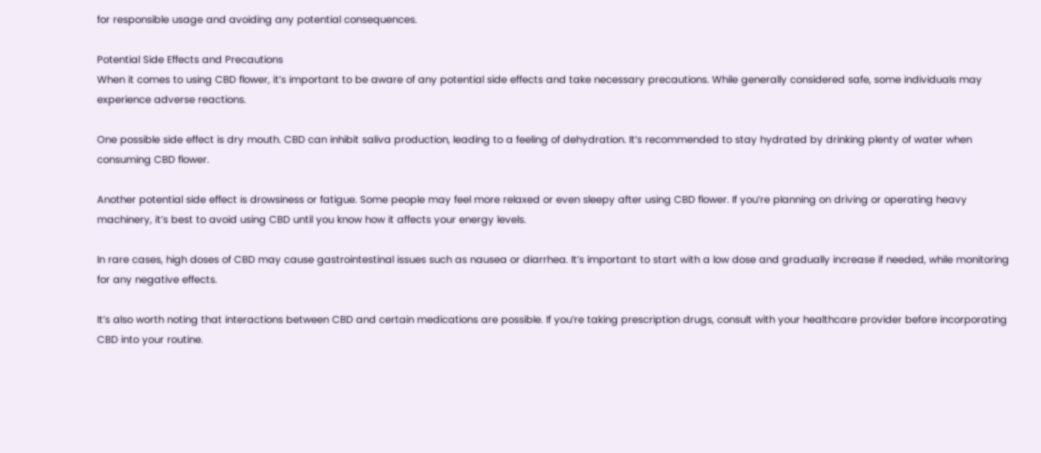for responsible usage and avoiding any potential consequences.

Potential Side Effects and Precautions
When it comes to using CBD flower, it’s important to be aware of any potential side effects and take necessary precautions. While generally considered safe, some individuals may experience adverse reactions.

One possible side effect is dry mouth. CBD can inhibit saliva production, leading to a feeling of dehydration. It’s recommended to stay hydrated by drinking plenty of water when consuming CBD flower.

Another potential side effect is drowsiness or fatigue. Some people may feel more relaxed or even sleepy after using CBD flower. If you’re planning on driving or operating heavy machinery, it’s best to avoid using CBD until you know how it affects your energy levels.

In rare cases, high doses of CBD may cause gastrointestinal issues such as nausea or diarrhea. It’s important to start with a low dose and gradually increase if needed, while monitoring for any negative effects.

It’s also worth noting that interactions between CBD and certain medications are possible. If you’re taking prescription drugs, consult with your healthcare provider before incorporating CBD into your routine.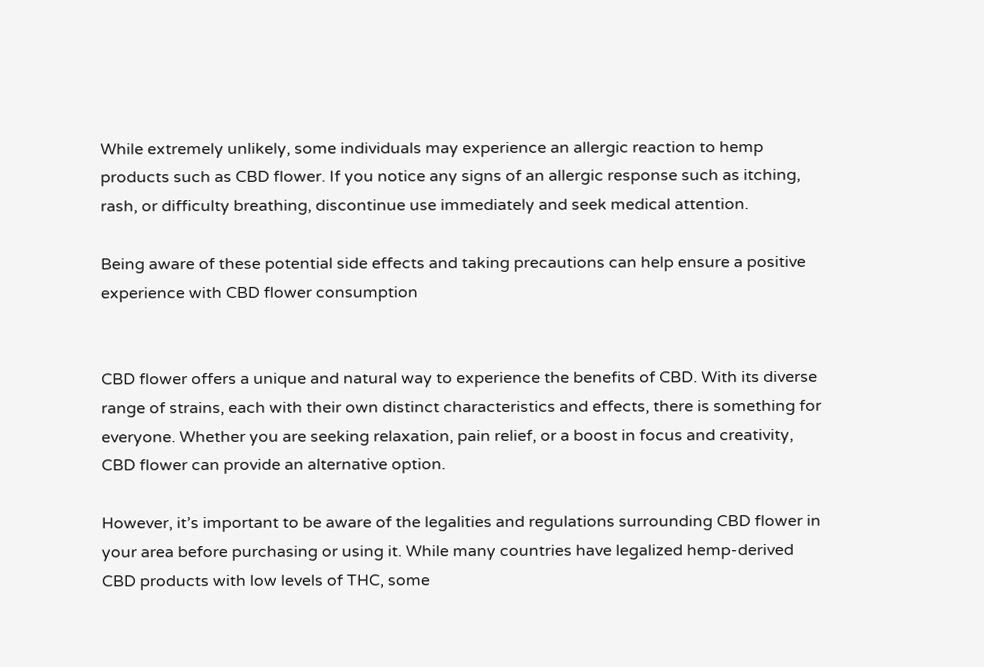While extremely unlikely, some individuals may experience an allergic reaction to hemp products such as CBD flower. If you notice any signs of an allergic response such as itching, rash, or difficulty breathing, discontinue use immediately and seek medical attention.

Being aware of these potential side effects and taking precautions can help ensure a positive experience with CBD flower consumption


CBD flower offers a unique and natural way to experience the benefits of CBD. With its diverse range of strains, each with their own distinct characteristics and effects, there is something for everyone. Whether you are seeking relaxation, pain relief, or a boost in focus and creativity, CBD flower can provide an alternative option.

However, it’s important to be aware of the legalities and regulations surrounding CBD flower in your area before purchasing or using it. While many countries have legalized hemp-derived CBD products with low levels of THC, some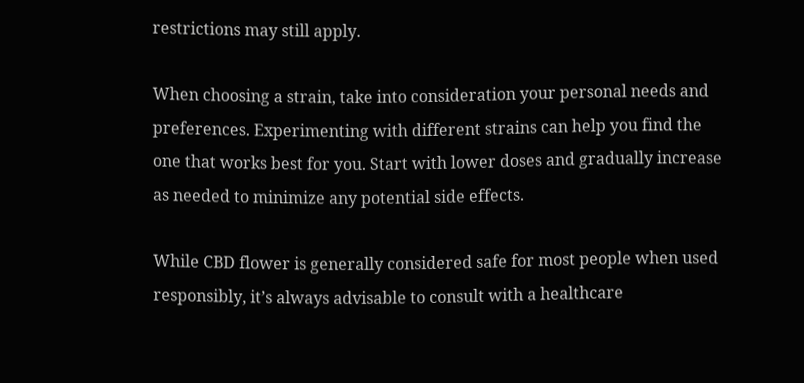restrictions may still apply.

When choosing a strain, take into consideration your personal needs and preferences. Experimenting with different strains can help you find the one that works best for you. Start with lower doses and gradually increase as needed to minimize any potential side effects.

While CBD flower is generally considered safe for most people when used responsibly, it’s always advisable to consult with a healthcare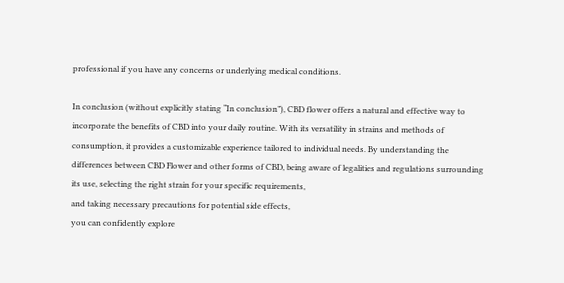professional if you have any concerns or underlying medical conditions.

In conclusion (without explicitly stating “In conclusion”), CBD flower offers a natural and effective way to incorporate the benefits of CBD into your daily routine. With its versatility in strains and methods of consumption, it provides a customizable experience tailored to individual needs. By understanding the differences between CBD Flower and other forms of CBD, being aware of legalities and regulations surrounding its use, selecting the right strain for your specific requirements,
and taking necessary precautions for potential side effects,
you can confidently explore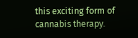this exciting form of cannabis therapy.